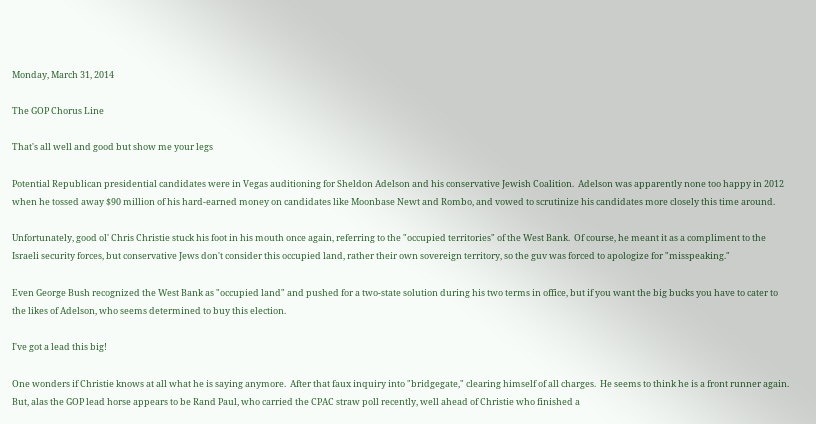Monday, March 31, 2014

The GOP Chorus Line

That's all well and good but show me your legs

Potential Republican presidential candidates were in Vegas auditioning for Sheldon Adelson and his conservative Jewish Coalition.  Adelson was apparently none too happy in 2012 when he tossed away $90 million of his hard-earned money on candidates like Moonbase Newt and Rombo, and vowed to scrutinize his candidates more closely this time around.

Unfortunately, good ol' Chris Christie stuck his foot in his mouth once again, referring to the "occupied territories" of the West Bank.  Of course, he meant it as a compliment to the Israeli security forces, but conservative Jews don't consider this occupied land, rather their own sovereign territory, so the guv was forced to apologize for "misspeaking."

Even George Bush recognized the West Bank as "occupied land" and pushed for a two-state solution during his two terms in office, but if you want the big bucks you have to cater to the likes of Adelson, who seems determined to buy this election.

I've got a lead this big!

One wonders if Christie knows at all what he is saying anymore.  After that faux inquiry into "bridgegate," clearing himself of all charges.  He seems to think he is a front runner again.  But, alas the GOP lead horse appears to be Rand Paul, who carried the CPAC straw poll recently, well ahead of Christie who finished a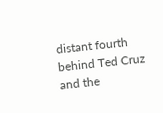distant fourth behind Ted Cruz and the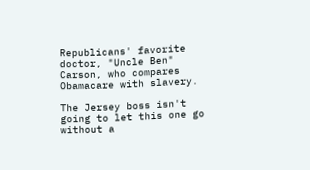Republicans' favorite doctor, "Uncle Ben" Carson, who compares Obamacare with slavery.

The Jersey boss isn't going to let this one go without a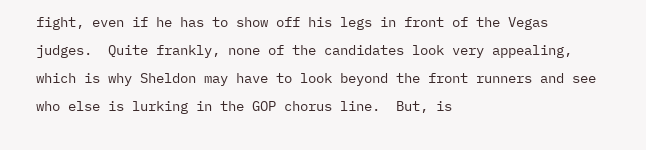fight, even if he has to show off his legs in front of the Vegas judges.  Quite frankly, none of the candidates look very appealing, which is why Sheldon may have to look beyond the front runners and see who else is lurking in the GOP chorus line.  But, is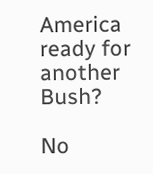America ready for another Bush?

No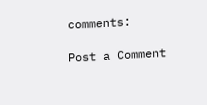comments:

Post a Comment